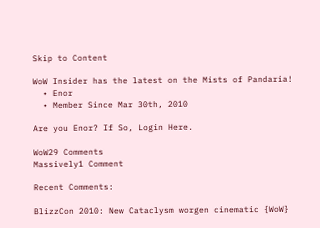Skip to Content

WoW Insider has the latest on the Mists of Pandaria!
  • Enor
  • Member Since Mar 30th, 2010

Are you Enor? If So, Login Here.

WoW29 Comments
Massively1 Comment

Recent Comments:

BlizzCon 2010: New Cataclysm worgen cinematic {WoW}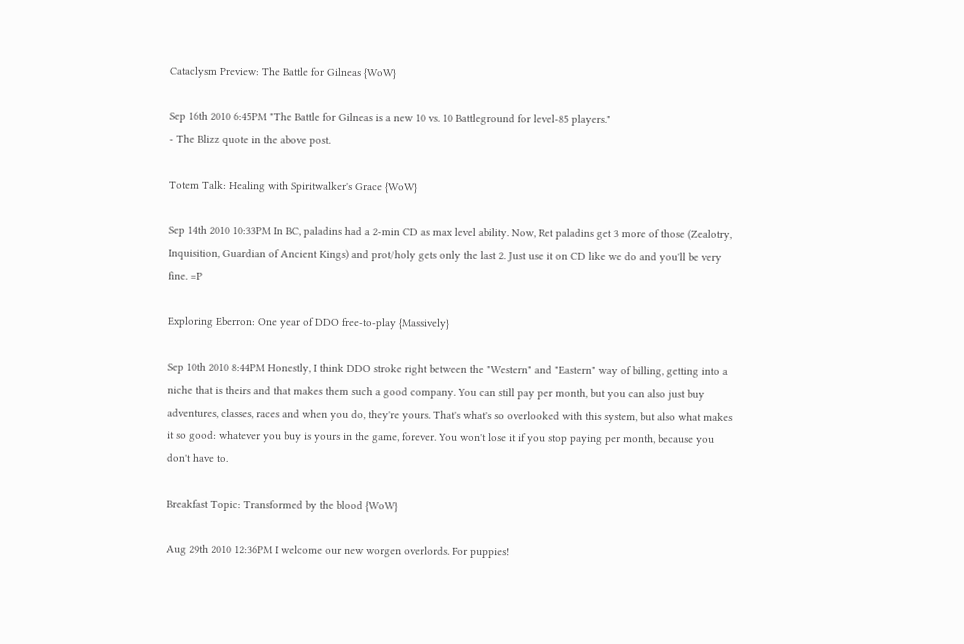Cataclysm Preview: The Battle for Gilneas {WoW}

Sep 16th 2010 6:45PM "The Battle for Gilneas is a new 10 vs. 10 Battleground for level-85 players."
- The Blizz quote in the above post.

Totem Talk: Healing with Spiritwalker's Grace {WoW}

Sep 14th 2010 10:33PM In BC, paladins had a 2-min CD as max level ability. Now, Ret paladins get 3 more of those (Zealotry, Inquisition, Guardian of Ancient Kings) and prot/holy gets only the last 2. Just use it on CD like we do and you'll be very fine. =P

Exploring Eberron: One year of DDO free-to-play {Massively}

Sep 10th 2010 8:44PM Honestly, I think DDO stroke right between the "Western" and "Eastern" way of billing, getting into a niche that is theirs and that makes them such a good company. You can still pay per month, but you can also just buy adventures, classes, races and when you do, they're yours. That's what's so overlooked with this system, but also what makes it so good: whatever you buy is yours in the game, forever. You won't lose it if you stop paying per month, because you don't have to.

Breakfast Topic: Transformed by the blood {WoW}

Aug 29th 2010 12:36PM I welcome our new worgen overlords. For puppies!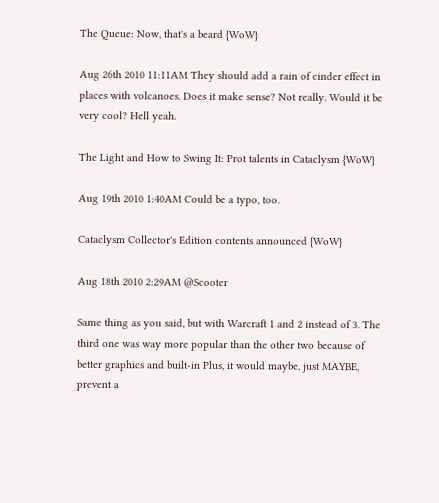The Queue: Now, that's a beard {WoW}

Aug 26th 2010 11:11AM They should add a rain of cinder effect in places with volcanoes. Does it make sense? Not really. Would it be very cool? Hell yeah.

The Light and How to Swing It: Prot talents in Cataclysm {WoW}

Aug 19th 2010 1:40AM Could be a typo, too.

Cataclysm Collector's Edition contents announced {WoW}

Aug 18th 2010 2:29AM @Scooter

Same thing as you said, but with Warcraft 1 and 2 instead of 3. The third one was way more popular than the other two because of better graphics and built-in Plus, it would maybe, just MAYBE, prevent a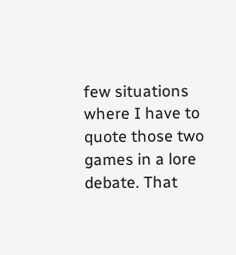few situations where I have to quote those two games in a lore debate. That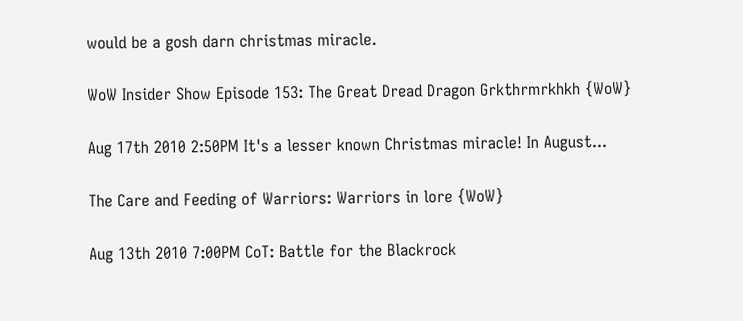would be a gosh darn christmas miracle.

WoW Insider Show Episode 153: The Great Dread Dragon Grkthrmrkhkh {WoW}

Aug 17th 2010 2:50PM It's a lesser known Christmas miracle! In August...

The Care and Feeding of Warriors: Warriors in lore {WoW}

Aug 13th 2010 7:00PM CoT: Battle for the Blackrock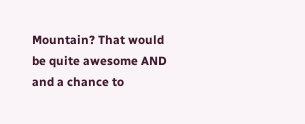Mountain? That would be quite awesome AND and a chance to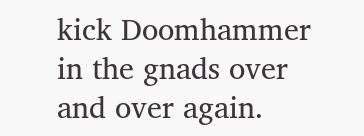kick Doomhammer in the gnads over and over again.